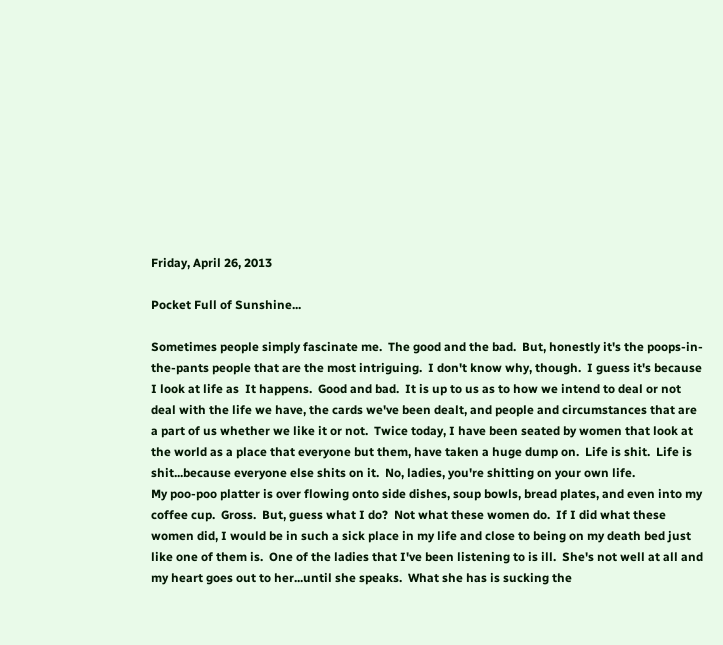Friday, April 26, 2013

Pocket Full of Sunshine...

Sometimes people simply fascinate me.  The good and the bad.  But, honestly it's the poops-in-the-pants people that are the most intriguing.  I don't know why, though.  I guess it's because I look at life as  It happens.  Good and bad.  It is up to us as to how we intend to deal or not deal with the life we have, the cards we've been dealt, and people and circumstances that are a part of us whether we like it or not.  Twice today, I have been seated by women that look at the world as a place that everyone but them, have taken a huge dump on.  Life is shit.  Life is shit...because everyone else shits on it.  No, ladies, you're shitting on your own life.
My poo-poo platter is over flowing onto side dishes, soup bowls, bread plates, and even into my coffee cup.  Gross.  But, guess what I do?  Not what these women do.  If I did what these women did, I would be in such a sick place in my life and close to being on my death bed just like one of them is.  One of the ladies that I've been listening to is ill.  She's not well at all and my heart goes out to her...until she speaks.  What she has is sucking the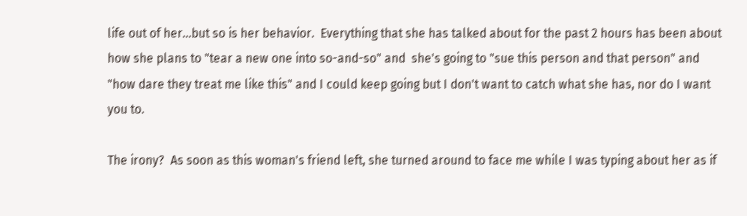life out of her...but so is her behavior.  Everything that she has talked about for the past 2 hours has been about how she plans to "tear a new one into so-and-so" and  she's going to "sue this person and that person" and "how dare they treat me like this" and I could keep going but I don't want to catch what she has, nor do I want you to.

The irony?  As soon as this woman's friend left, she turned around to face me while I was typing about her as if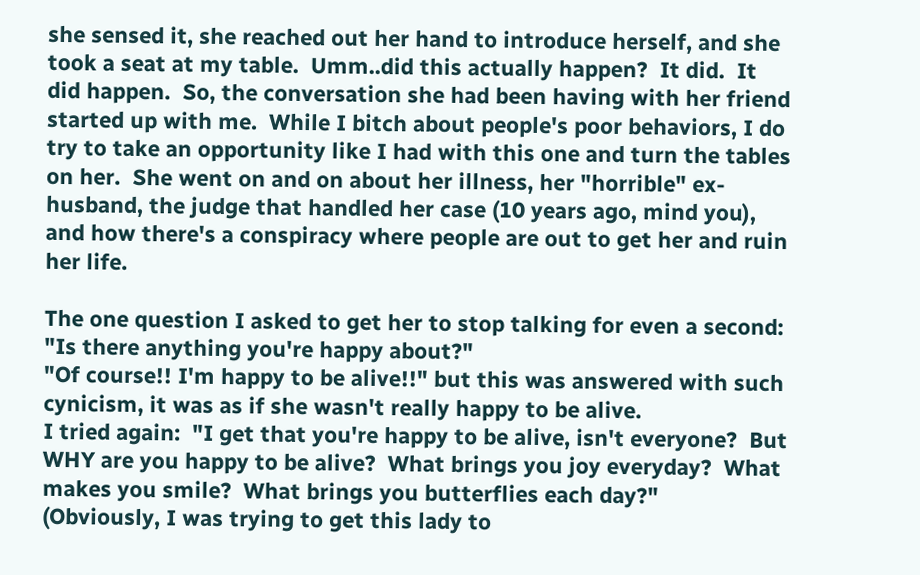she sensed it, she reached out her hand to introduce herself, and she took a seat at my table.  Umm..did this actually happen?  It did.  It did happen.  So, the conversation she had been having with her friend started up with me.  While I bitch about people's poor behaviors, I do try to take an opportunity like I had with this one and turn the tables on her.  She went on and on about her illness, her "horrible" ex-husband, the judge that handled her case (10 years ago, mind you), and how there's a conspiracy where people are out to get her and ruin her life.

The one question I asked to get her to stop talking for even a second:  "Is there anything you're happy about?"
"Of course!! I'm happy to be alive!!" but this was answered with such cynicism, it was as if she wasn't really happy to be alive.
I tried again:  "I get that you're happy to be alive, isn't everyone?  But WHY are you happy to be alive?  What brings you joy everyday?  What makes you smile?  What brings you butterflies each day?"
(Obviously, I was trying to get this lady to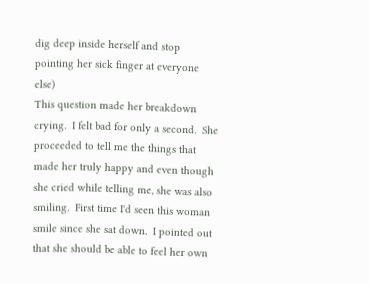dig deep inside herself and stop pointing her sick finger at everyone else)
This question made her breakdown crying.  I felt bad for only a second.  She proceeded to tell me the things that made her truly happy and even though she cried while telling me, she was also smiling.  First time I'd seen this woman smile since she sat down.  I pointed out that she should be able to feel her own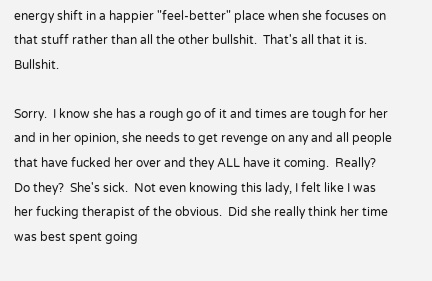energy shift in a happier "feel-better" place when she focuses on that stuff rather than all the other bullshit.  That's all that it is.  Bullshit.

Sorry.  I know she has a rough go of it and times are tough for her and in her opinion, she needs to get revenge on any and all people that have fucked her over and they ALL have it coming.  Really?  Do they?  She's sick.  Not even knowing this lady, I felt like I was her fucking therapist of the obvious.  Did she really think her time was best spent going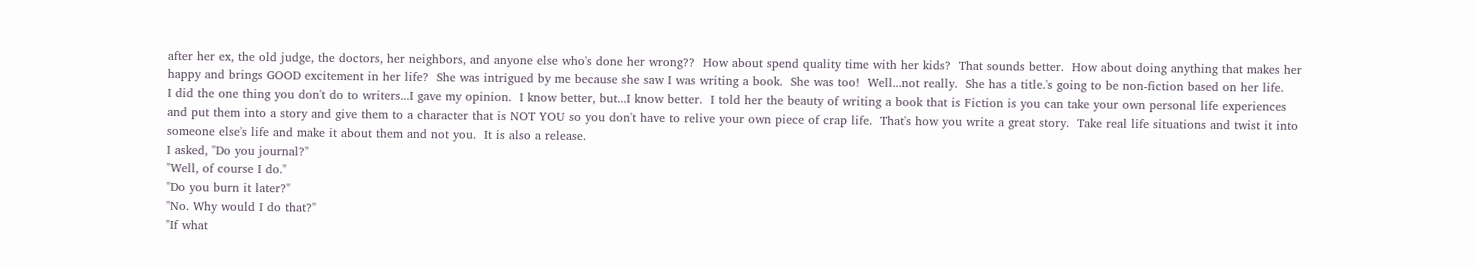after her ex, the old judge, the doctors, her neighbors, and anyone else who's done her wrong??  How about spend quality time with her kids?  That sounds better.  How about doing anything that makes her happy and brings GOOD excitement in her life?  She was intrigued by me because she saw I was writing a book.  She was too!  Well...not really.  She has a title.'s going to be non-fiction based on her life.
I did the one thing you don't do to writers...I gave my opinion.  I know better, but...I know better.  I told her the beauty of writing a book that is Fiction is you can take your own personal life experiences and put them into a story and give them to a character that is NOT YOU so you don't have to relive your own piece of crap life.  That's how you write a great story.  Take real life situations and twist it into someone else's life and make it about them and not you.  It is also a release.
I asked, "Do you journal?"
"Well, of course I do."
"Do you burn it later?"
"No. Why would I do that?"
"If what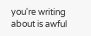you're writing about is awful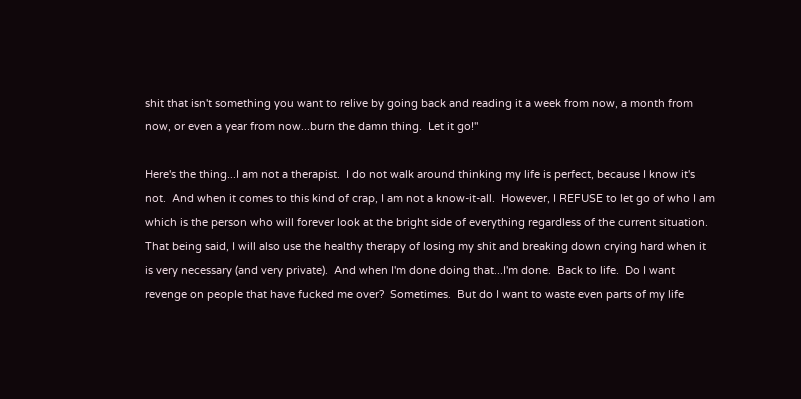shit that isn't something you want to relive by going back and reading it a week from now, a month from now, or even a year from now...burn the damn thing.  Let it go!"

Here's the thing...I am not a therapist.  I do not walk around thinking my life is perfect, because I know it's not.  And when it comes to this kind of crap, I am not a know-it-all.  However, I REFUSE to let go of who I am which is the person who will forever look at the bright side of everything regardless of the current situation.  That being said, I will also use the healthy therapy of losing my shit and breaking down crying hard when it is very necessary (and very private).  And when I'm done doing that...I'm done.  Back to life.  Do I want revenge on people that have fucked me over?  Sometimes.  But do I want to waste even parts of my life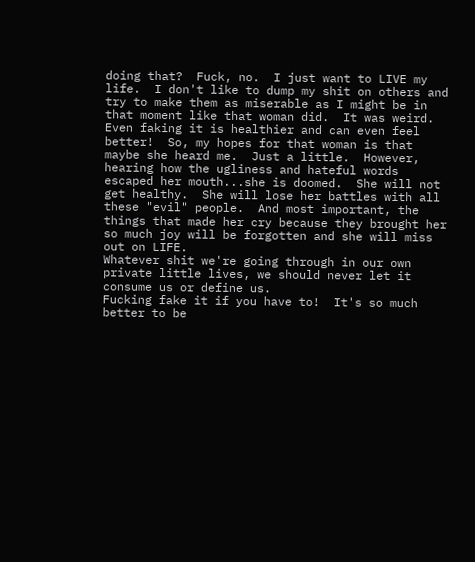doing that?  Fuck, no.  I just want to LIVE my life.  I don't like to dump my shit on others and try to make them as miserable as I might be in that moment like that woman did.  It was weird.  Even faking it is healthier and can even feel better!  So, my hopes for that woman is that maybe she heard me.  Just a little.  However, hearing how the ugliness and hateful words escaped her mouth...she is doomed.  She will not get healthy.  She will lose her battles with all these "evil" people.  And most important, the things that made her cry because they brought her so much joy will be forgotten and she will miss out on LIFE.
Whatever shit we're going through in our own private little lives, we should never let it consume us or define us.
Fucking fake it if you have to!  It's so much better to be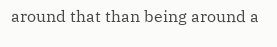around that than being around a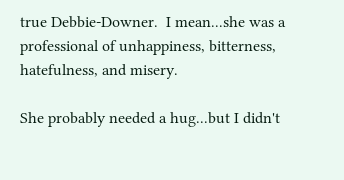true Debbie-Downer.  I mean...she was a professional of unhappiness, bitterness, hatefulness, and misery.

She probably needed a hug...but I didn't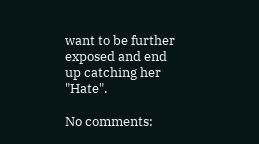want to be further exposed and end up catching her "Hate".

No comments: